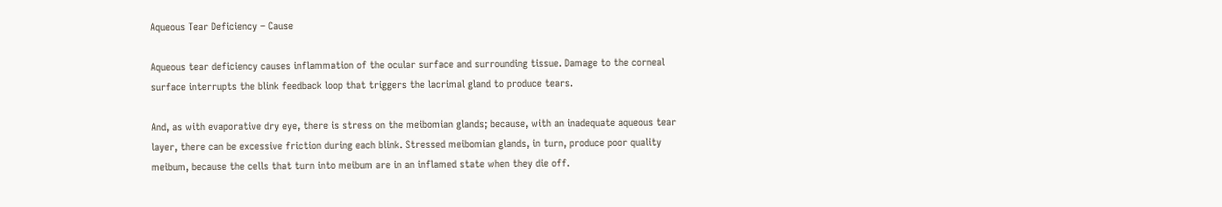Aqueous Tear Deficiency – Cause

Aqueous tear deficiency causes inflammation of the ocular surface and surrounding tissue. Damage to the corneal surface interrupts the blink feedback loop that triggers the lacrimal gland to produce tears.

And, as with evaporative dry eye, there is stress on the meibomian glands; because, with an inadequate aqueous tear layer, there can be excessive friction during each blink. Stressed meibomian glands, in turn, produce poor quality meibum, because the cells that turn into meibum are in an inflamed state when they die off.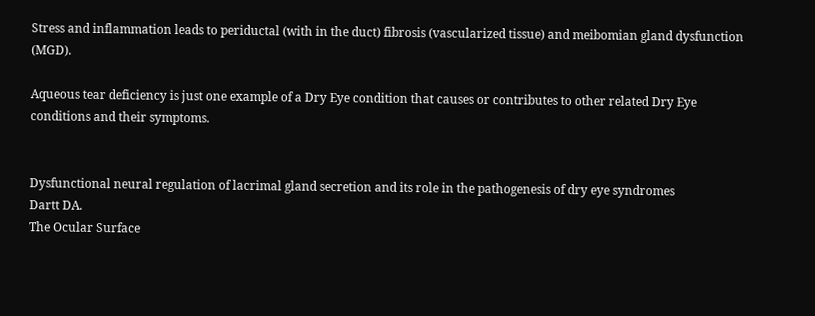Stress and inflammation leads to periductal (with in the duct) fibrosis (vascularized tissue) and meibomian gland dysfunction (MGD).

Aqueous tear deficiency is just one example of a Dry Eye condition that causes or contributes to other related Dry Eye conditions and their symptoms.


Dysfunctional neural regulation of lacrimal gland secretion and its role in the pathogenesis of dry eye syndromes
Dartt DA.
The Ocular Surface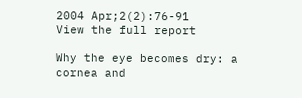2004 Apr;2(2):76-91
View the full report

Why the eye becomes dry: a cornea and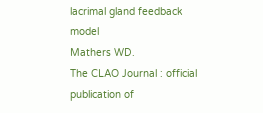lacrimal gland feedback model
Mathers WD.
The CLAO Journal : official publication of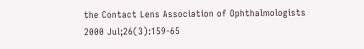the Contact Lens Association of Ophthalmologists
2000 Jul;26(3):159-65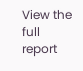View the full report